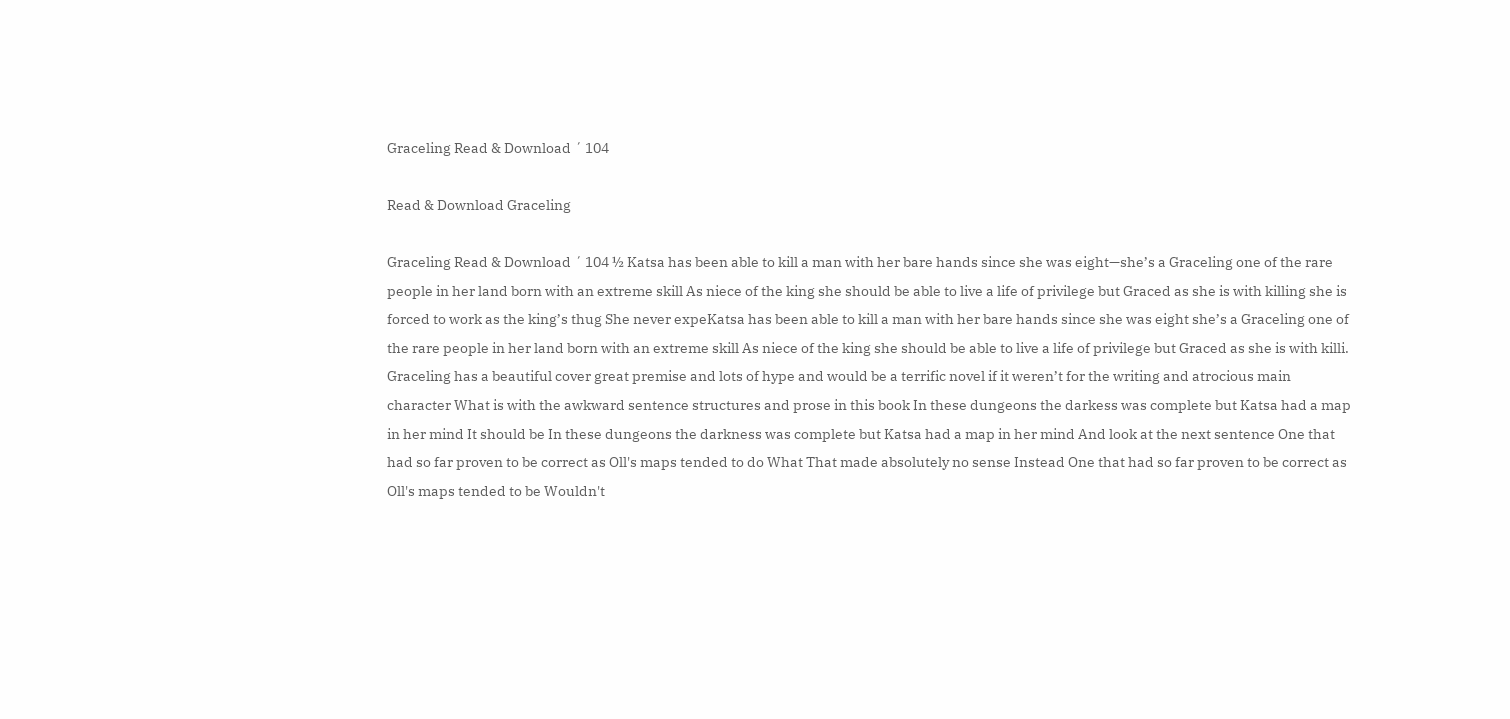Graceling Read & Download ´ 104

Read & Download Graceling

Graceling Read & Download ´ 104 ½ Katsa has been able to kill a man with her bare hands since she was eight—she’s a Graceling one of the rare people in her land born with an extreme skill As niece of the king she should be able to live a life of privilege but Graced as she is with killing she is forced to work as the king’s thug She never expeKatsa has been able to kill a man with her bare hands since she was eight she’s a Graceling one of the rare people in her land born with an extreme skill As niece of the king she should be able to live a life of privilege but Graced as she is with killi. Graceling has a beautiful cover great premise and lots of hype and would be a terrific novel if it weren’t for the writing and atrocious main character What is with the awkward sentence structures and prose in this book In these dungeons the darkess was complete but Katsa had a map in her mind It should be In these dungeons the darkness was complete but Katsa had a map in her mind And look at the next sentence One that had so far proven to be correct as Oll's maps tended to do What That made absolutely no sense Instead One that had so far proven to be correct as Oll's maps tended to be Wouldn't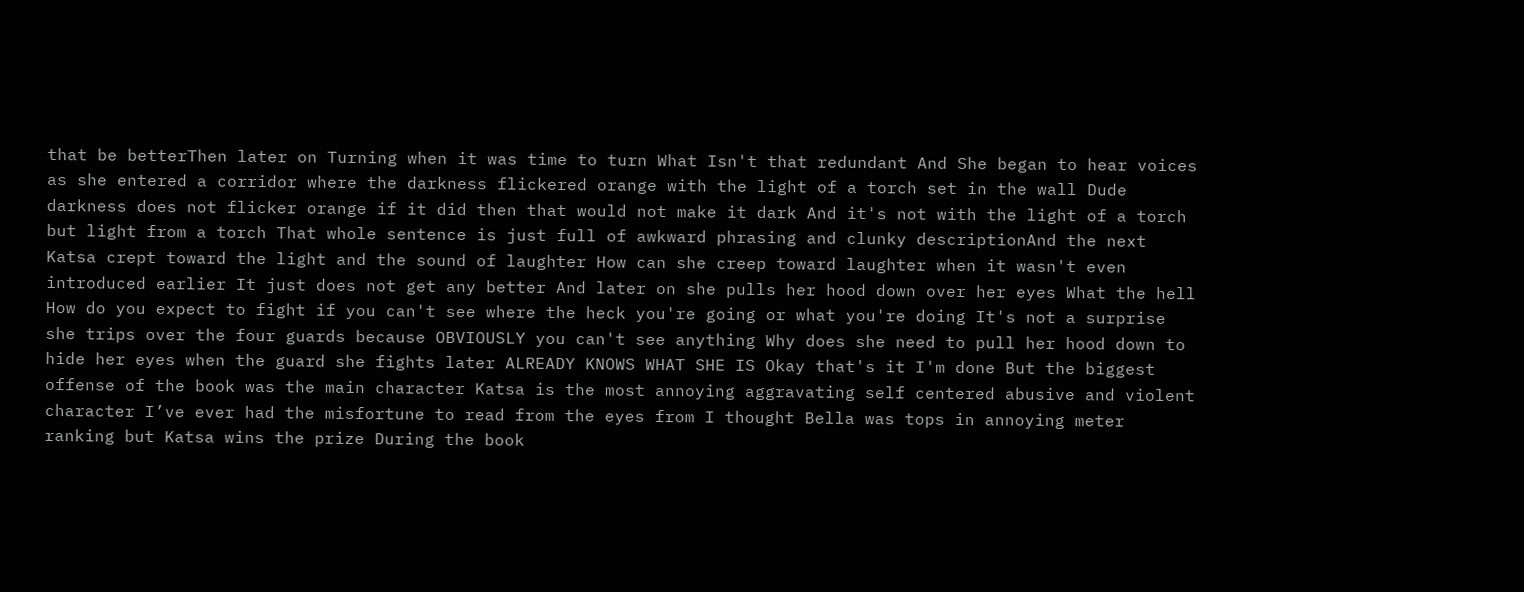that be betterThen later on Turning when it was time to turn What Isn't that redundant And She began to hear voices as she entered a corridor where the darkness flickered orange with the light of a torch set in the wall Dude darkness does not flicker orange if it did then that would not make it dark And it's not with the light of a torch but light from a torch That whole sentence is just full of awkward phrasing and clunky descriptionAnd the next Katsa crept toward the light and the sound of laughter How can she creep toward laughter when it wasn't even introduced earlier It just does not get any better And later on she pulls her hood down over her eyes What the hell How do you expect to fight if you can't see where the heck you're going or what you're doing It's not a surprise she trips over the four guards because OBVIOUSLY you can't see anything Why does she need to pull her hood down to hide her eyes when the guard she fights later ALREADY KNOWS WHAT SHE IS Okay that's it I'm done But the biggest offense of the book was the main character Katsa is the most annoying aggravating self centered abusive and violent character I’ve ever had the misfortune to read from the eyes from I thought Bella was tops in annoying meter ranking but Katsa wins the prize During the book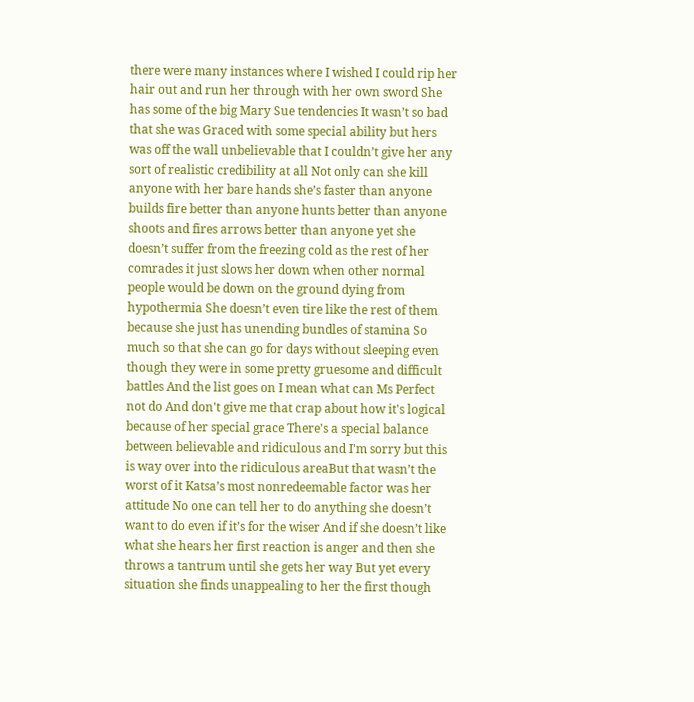there were many instances where I wished I could rip her hair out and run her through with her own sword She has some of the big Mary Sue tendencies It wasn’t so bad that she was Graced with some special ability but hers was off the wall unbelievable that I couldn’t give her any sort of realistic credibility at all Not only can she kill anyone with her bare hands she’s faster than anyone builds fire better than anyone hunts better than anyone shoots and fires arrows better than anyone yet she doesn’t suffer from the freezing cold as the rest of her comrades it just slows her down when other normal people would be down on the ground dying from hypothermia She doesn’t even tire like the rest of them because she just has unending bundles of stamina So much so that she can go for days without sleeping even though they were in some pretty gruesome and difficult battles And the list goes on I mean what can Ms Perfect not do And don't give me that crap about how it's logical because of her special grace There's a special balance between believable and ridiculous and I'm sorry but this is way over into the ridiculous areaBut that wasn’t the worst of it Katsa’s most nonredeemable factor was her attitude No one can tell her to do anything she doesn’t want to do even if it’s for the wiser And if she doesn’t like what she hears her first reaction is anger and then she throws a tantrum until she gets her way But yet every situation she finds unappealing to her the first though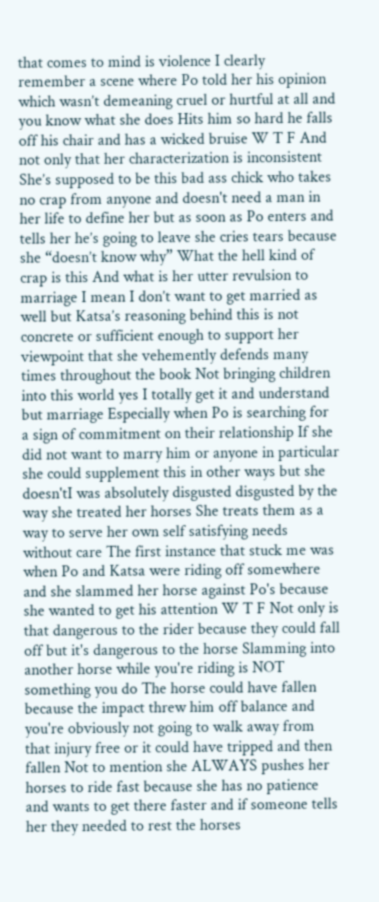that comes to mind is violence I clearly remember a scene where Po told her his opinion which wasn’t demeaning cruel or hurtful at all and you know what she does Hits him so hard he falls off his chair and has a wicked bruise W T F And not only that her characterization is inconsistent She’s supposed to be this bad ass chick who takes no crap from anyone and doesn't need a man in her life to define her but as soon as Po enters and tells her he’s going to leave she cries tears because she “doesn’t know why” What the hell kind of crap is this And what is her utter revulsion to marriage I mean I don’t want to get married as well but Katsa’s reasoning behind this is not concrete or sufficient enough to support her viewpoint that she vehemently defends many times throughout the book Not bringing children into this world yes I totally get it and understand but marriage Especially when Po is searching for a sign of commitment on their relationship If she did not want to marry him or anyone in particular she could supplement this in other ways but she doesn'tI was absolutely disgusted disgusted by the way she treated her horses She treats them as a way to serve her own self satisfying needs without care The first instance that stuck me was when Po and Katsa were riding off somewhere and she slammed her horse against Po's because she wanted to get his attention W T F Not only is that dangerous to the rider because they could fall off but it's dangerous to the horse Slamming into another horse while you're riding is NOT something you do The horse could have fallen because the impact threw him off balance and you're obviously not going to walk away from that injury free or it could have tripped and then fallen Not to mention she ALWAYS pushes her horses to ride fast because she has no patience and wants to get there faster and if someone tells her they needed to rest the horses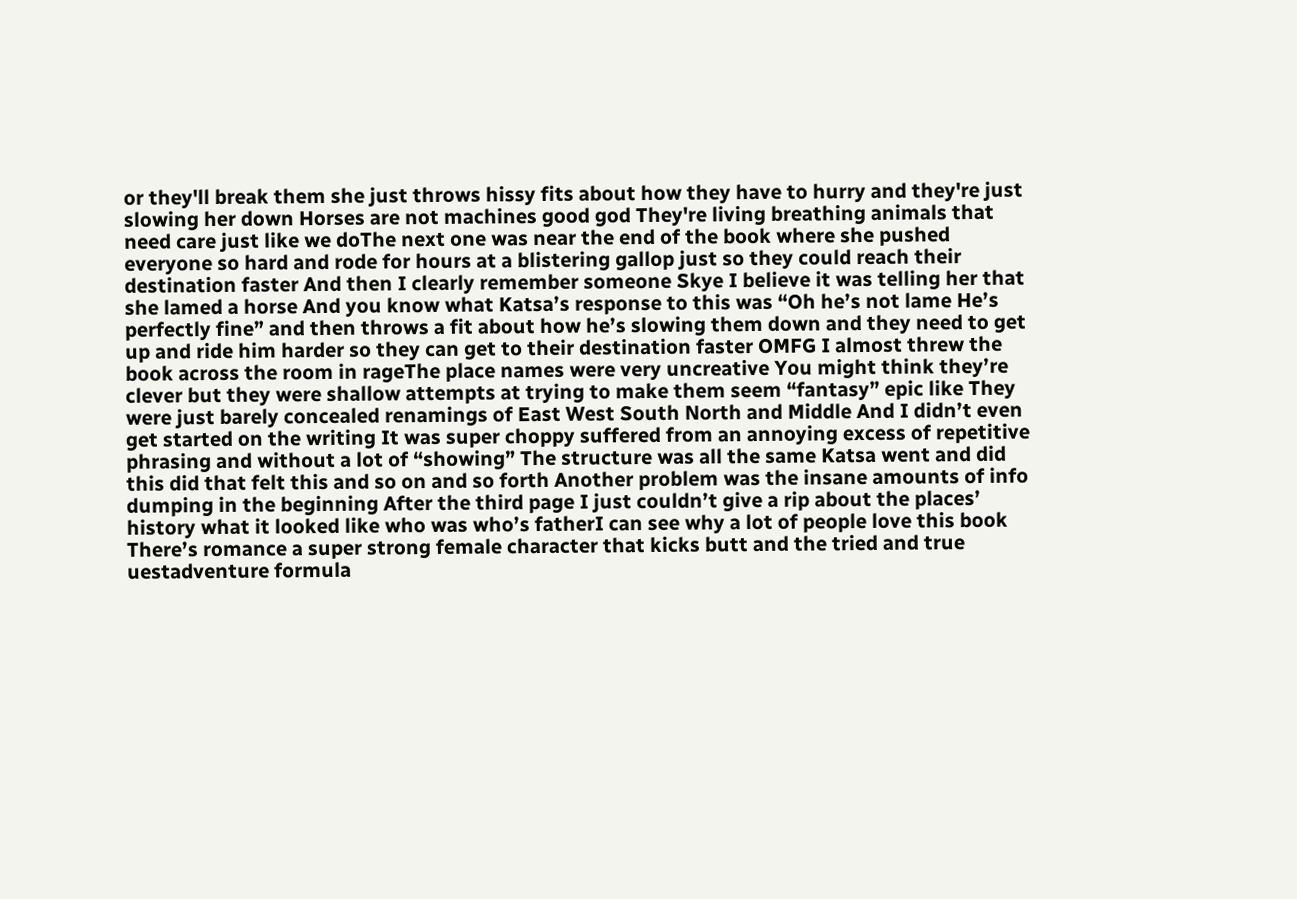or they'll break them she just throws hissy fits about how they have to hurry and they're just slowing her down Horses are not machines good god They're living breathing animals that need care just like we doThe next one was near the end of the book where she pushed everyone so hard and rode for hours at a blistering gallop just so they could reach their destination faster And then I clearly remember someone Skye I believe it was telling her that she lamed a horse And you know what Katsa’s response to this was “Oh he’s not lame He’s perfectly fine” and then throws a fit about how he’s slowing them down and they need to get up and ride him harder so they can get to their destination faster OMFG I almost threw the book across the room in rageThe place names were very uncreative You might think they’re clever but they were shallow attempts at trying to make them seem “fantasy” epic like They were just barely concealed renamings of East West South North and Middle And I didn’t even get started on the writing It was super choppy suffered from an annoying excess of repetitive phrasing and without a lot of “showing” The structure was all the same Katsa went and did this did that felt this and so on and so forth Another problem was the insane amounts of info dumping in the beginning After the third page I just couldn’t give a rip about the places’ history what it looked like who was who’s fatherI can see why a lot of people love this book There’s romance a super strong female character that kicks butt and the tried and true uestadventure formula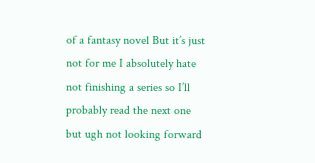of a fantasy novel But it’s just not for me I absolutely hate not finishing a series so I’ll probably read the next one but ugh not looking forward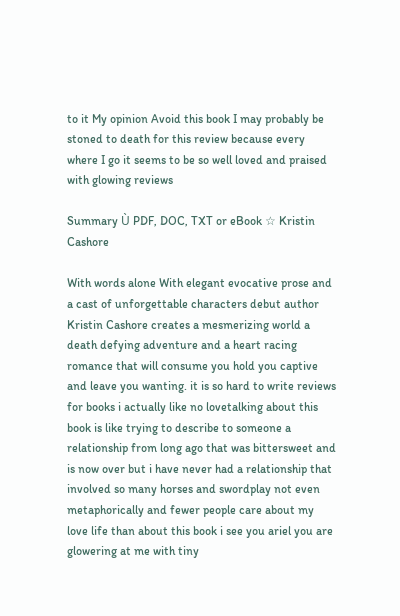to it My opinion Avoid this book I may probably be stoned to death for this review because every where I go it seems to be so well loved and praised with glowing reviews

Summary Ù PDF, DOC, TXT or eBook ☆ Kristin Cashore

With words alone With elegant evocative prose and a cast of unforgettable characters debut author Kristin Cashore creates a mesmerizing world a death defying adventure and a heart racing romance that will consume you hold you captive and leave you wanting. it is so hard to write reviews for books i actually like no lovetalking about this book is like trying to describe to someone a relationship from long ago that was bittersweet and is now over but i have never had a relationship that involved so many horses and swordplay not even metaphorically and fewer people care about my love life than about this book i see you ariel you are glowering at me with tiny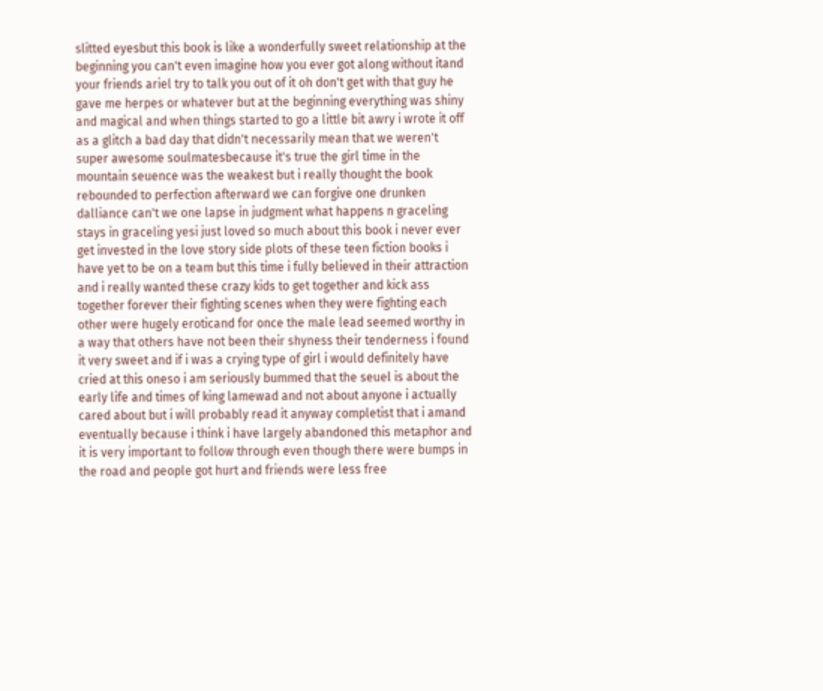slitted eyesbut this book is like a wonderfully sweet relationship at the beginning you can't even imagine how you ever got along without itand your friends ariel try to talk you out of it oh don't get with that guy he gave me herpes or whatever but at the beginning everything was shiny and magical and when things started to go a little bit awry i wrote it off as a glitch a bad day that didn't necessarily mean that we weren't super awesome soulmatesbecause it's true the girl time in the mountain seuence was the weakest but i really thought the book rebounded to perfection afterward we can forgive one drunken dalliance can't we one lapse in judgment what happens n graceling stays in graceling yesi just loved so much about this book i never ever get invested in the love story side plots of these teen fiction books i have yet to be on a team but this time i fully believed in their attraction and i really wanted these crazy kids to get together and kick ass together forever their fighting scenes when they were fighting each other were hugely eroticand for once the male lead seemed worthy in a way that others have not been their shyness their tenderness i found it very sweet and if i was a crying type of girl i would definitely have cried at this oneso i am seriously bummed that the seuel is about the early life and times of king lamewad and not about anyone i actually cared about but i will probably read it anyway completist that i amand eventually because i think i have largely abandoned this metaphor and it is very important to follow through even though there were bumps in the road and people got hurt and friends were less free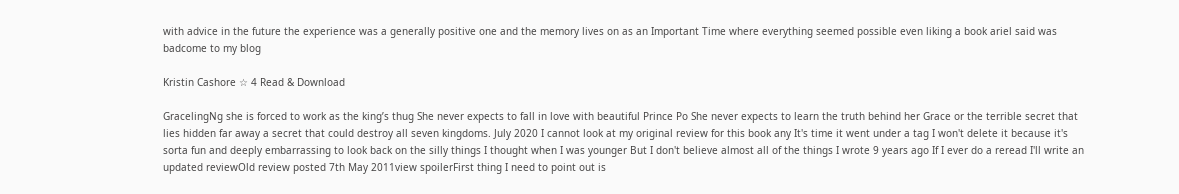with advice in the future the experience was a generally positive one and the memory lives on as an Important Time where everything seemed possible even liking a book ariel said was badcome to my blog

Kristin Cashore ☆ 4 Read & Download

GracelingNg she is forced to work as the king’s thug She never expects to fall in love with beautiful Prince Po She never expects to learn the truth behind her Grace or the terrible secret that lies hidden far away a secret that could destroy all seven kingdoms. July 2020 I cannot look at my original review for this book any It's time it went under a tag I won't delete it because it's sorta fun and deeply embarrassing to look back on the silly things I thought when I was younger But I don't believe almost all of the things I wrote 9 years ago If I ever do a reread I'll write an updated reviewOld review posted 7th May 2011view spoilerFirst thing I need to point out is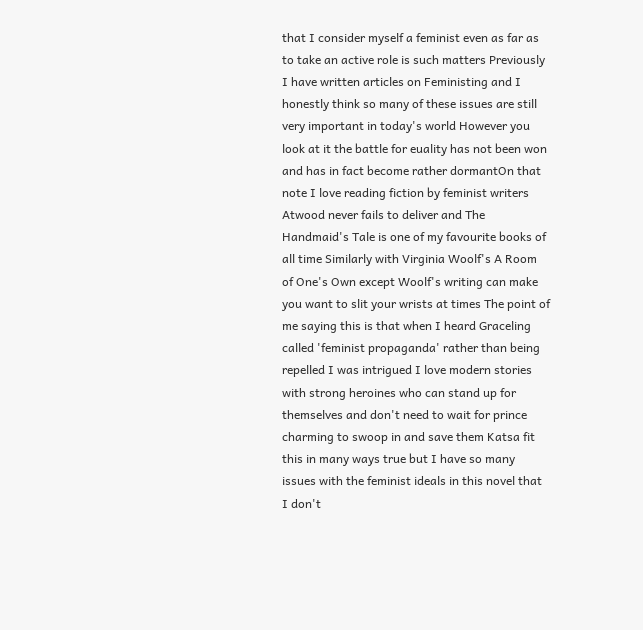that I consider myself a feminist even as far as to take an active role is such matters Previously I have written articles on Feministing and I honestly think so many of these issues are still very important in today's world However you look at it the battle for euality has not been won and has in fact become rather dormantOn that note I love reading fiction by feminist writers Atwood never fails to deliver and The Handmaid's Tale is one of my favourite books of all time Similarly with Virginia Woolf's A Room of One's Own except Woolf's writing can make you want to slit your wrists at times The point of me saying this is that when I heard Graceling called 'feminist propaganda' rather than being repelled I was intrigued I love modern stories with strong heroines who can stand up for themselves and don't need to wait for prince charming to swoop in and save them Katsa fit this in many ways true but I have so many issues with the feminist ideals in this novel that I don't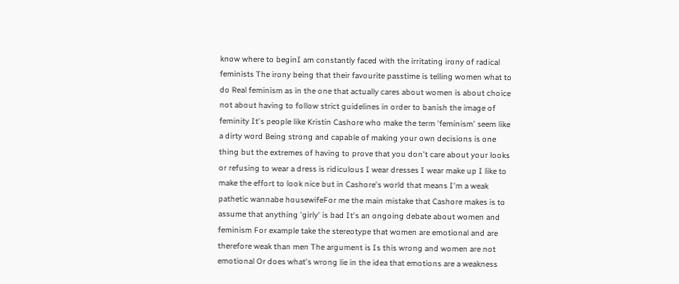know where to beginI am constantly faced with the irritating irony of radical feminists The irony being that their favourite passtime is telling women what to do Real feminism as in the one that actually cares about women is about choice not about having to follow strict guidelines in order to banish the image of feminity It's people like Kristin Cashore who make the term 'feminism' seem like a dirty word Being strong and capable of making your own decisions is one thing but the extremes of having to prove that you don't care about your looks or refusing to wear a dress is ridiculous I wear dresses I wear make up I like to make the effort to look nice but in Cashore's world that means I'm a weak pathetic wannabe housewifeFor me the main mistake that Cashore makes is to assume that anything 'girly' is bad It's an ongoing debate about women and feminism For example take the stereotype that women are emotional and are therefore weak than men The argument is Is this wrong and women are not emotional Or does what's wrong lie in the idea that emotions are a weakness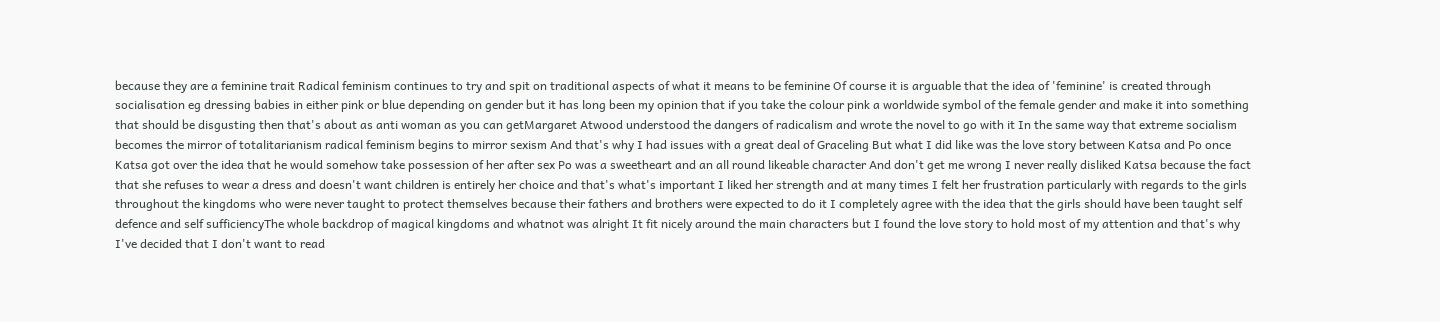because they are a feminine trait Radical feminism continues to try and spit on traditional aspects of what it means to be feminine Of course it is arguable that the idea of 'feminine' is created through socialisation eg dressing babies in either pink or blue depending on gender but it has long been my opinion that if you take the colour pink a worldwide symbol of the female gender and make it into something that should be disgusting then that's about as anti woman as you can getMargaret Atwood understood the dangers of radicalism and wrote the novel to go with it In the same way that extreme socialism becomes the mirror of totalitarianism radical feminism begins to mirror sexism And that's why I had issues with a great deal of Graceling But what I did like was the love story between Katsa and Po once Katsa got over the idea that he would somehow take possession of her after sex Po was a sweetheart and an all round likeable character And don't get me wrong I never really disliked Katsa because the fact that she refuses to wear a dress and doesn't want children is entirely her choice and that's what's important I liked her strength and at many times I felt her frustration particularly with regards to the girls throughout the kingdoms who were never taught to protect themselves because their fathers and brothers were expected to do it I completely agree with the idea that the girls should have been taught self defence and self sufficiencyThe whole backdrop of magical kingdoms and whatnot was alright It fit nicely around the main characters but I found the love story to hold most of my attention and that's why I've decided that I don't want to read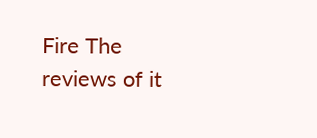Fire The reviews of it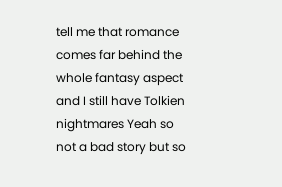tell me that romance comes far behind the whole fantasy aspect and I still have Tolkien nightmares Yeah so not a bad story but so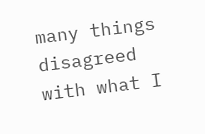many things disagreed with what I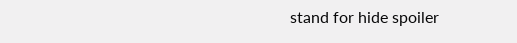stand for hide spoiler